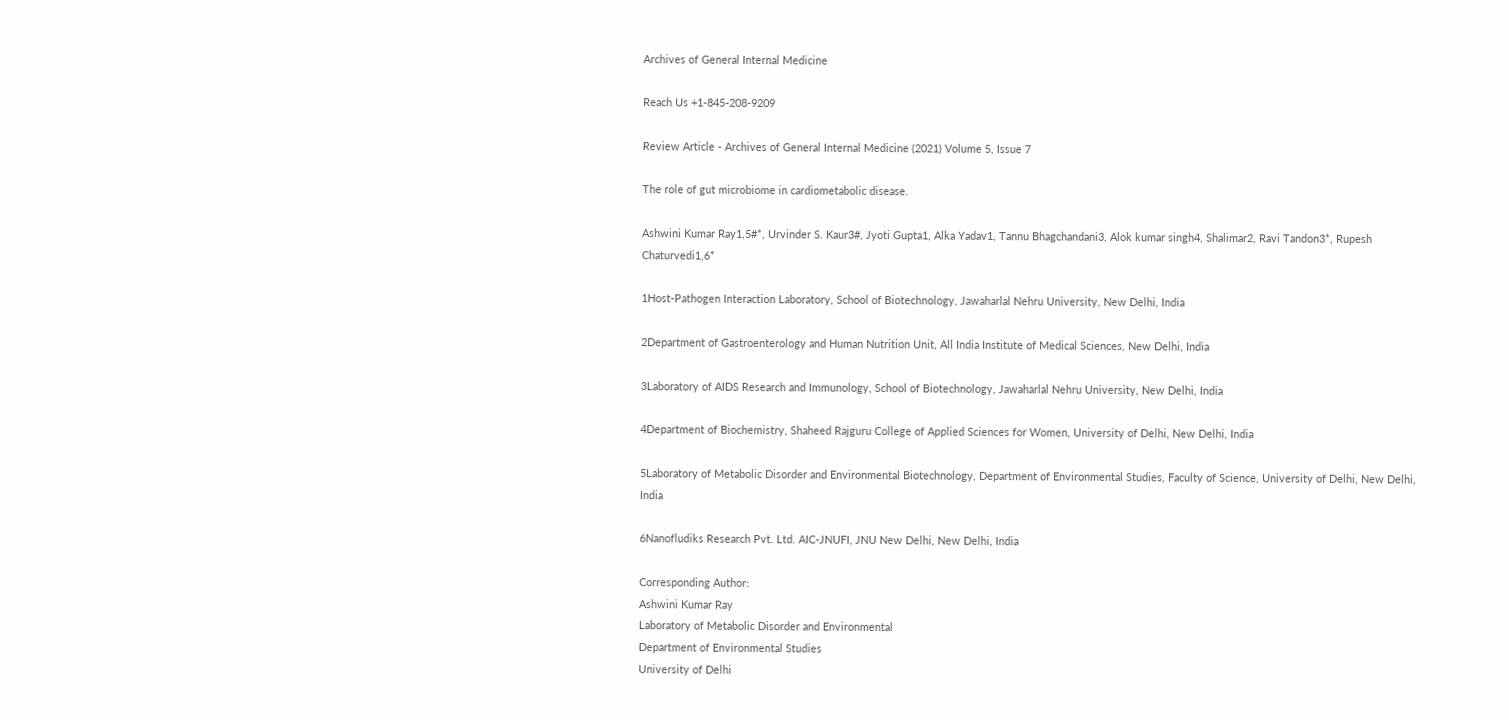Archives of General Internal Medicine

Reach Us +1-845-208-9209

Review Article - Archives of General Internal Medicine (2021) Volume 5, Issue 7

The role of gut microbiome in cardiometabolic disease.

Ashwini Kumar Ray1,5#*, Urvinder S. Kaur3#, Jyoti Gupta1, Alka Yadav1, Tannu Bhagchandani3, Alok kumar singh4, Shalimar2, Ravi Tandon3*, Rupesh Chaturvedi1,6*

1Host-Pathogen Interaction Laboratory, School of Biotechnology, Jawaharlal Nehru University, New Delhi, India

2Department of Gastroenterology and Human Nutrition Unit, All India Institute of Medical Sciences, New Delhi, India

3Laboratory of AIDS Research and Immunology, School of Biotechnology, Jawaharlal Nehru University, New Delhi, India

4Department of Biochemistry, Shaheed Rajguru College of Applied Sciences for Women, University of Delhi, New Delhi, India

5Laboratory of Metabolic Disorder and Environmental Biotechnology, Department of Environmental Studies, Faculty of Science, University of Delhi, New Delhi, India

6Nanofludiks Research Pvt. Ltd. AIC-JNUFI, JNU New Delhi, New Delhi, India

Corresponding Author:
Ashwini Kumar Ray
Laboratory of Metabolic Disorder and Environmental
Department of Environmental Studies
University of Delhi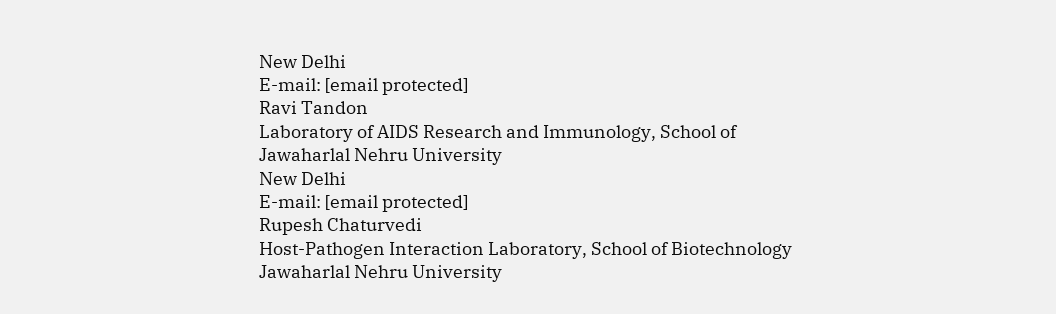New Delhi
E-mail: [email protected]
Ravi Tandon
Laboratory of AIDS Research and Immunology, School of
Jawaharlal Nehru University
New Delhi
E-mail: [email protected]
Rupesh Chaturvedi
Host-Pathogen Interaction Laboratory, School of Biotechnology
Jawaharlal Nehru University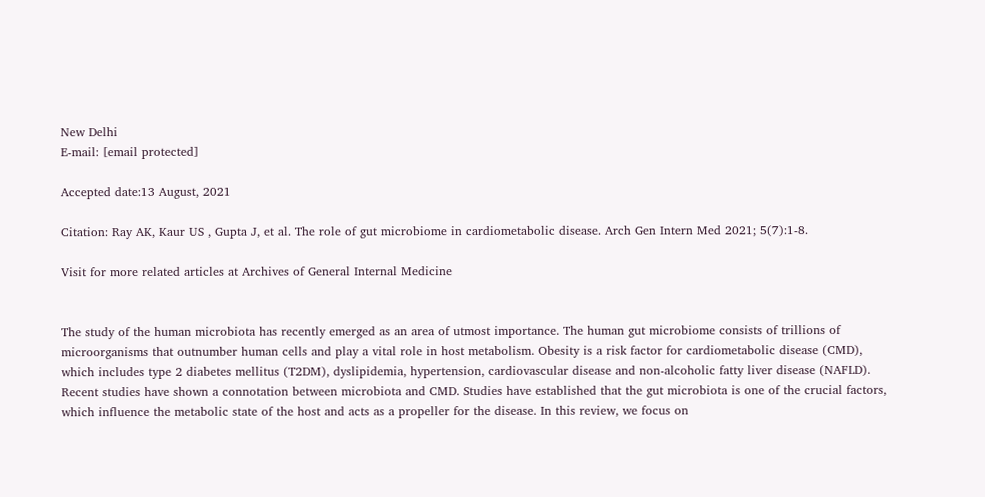New Delhi
E-mail: [email protected]

Accepted date:13 August, 2021

Citation: Ray AK, Kaur US , Gupta J, et al. The role of gut microbiome in cardiometabolic disease. Arch Gen Intern Med 2021; 5(7):1-8.

Visit for more related articles at Archives of General Internal Medicine


The study of the human microbiota has recently emerged as an area of utmost importance. The human gut microbiome consists of trillions of microorganisms that outnumber human cells and play a vital role in host metabolism. Obesity is a risk factor for cardiometabolic disease (CMD), which includes type 2 diabetes mellitus (T2DM), dyslipidemia, hypertension, cardiovascular disease and non-alcoholic fatty liver disease (NAFLD). Recent studies have shown a connotation between microbiota and CMD. Studies have established that the gut microbiota is one of the crucial factors, which influence the metabolic state of the host and acts as a propeller for the disease. In this review, we focus on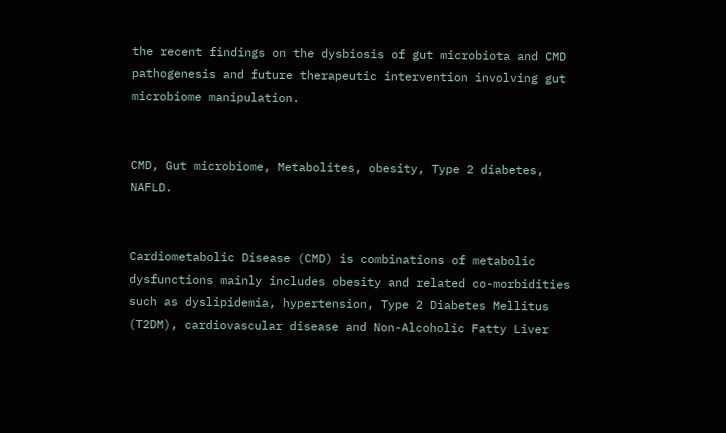the recent findings on the dysbiosis of gut microbiota and CMD pathogenesis and future therapeutic intervention involving gut microbiome manipulation.


CMD, Gut microbiome, Metabolites, obesity, Type 2 diabetes, NAFLD.


Cardiometabolic Disease (CMD) is combinations of metabolic dysfunctions mainly includes obesity and related co-morbidities such as dyslipidemia, hypertension, Type 2 Diabetes Mellitus (T2DM), cardiovascular disease and Non-Alcoholic Fatty Liver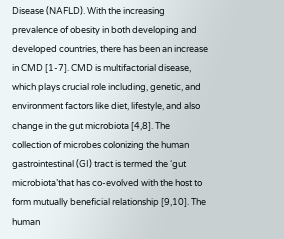Disease (NAFLD). With the increasing prevalence of obesity in both developing and developed countries, there has been an increase in CMD [1-7]. CMD is multifactorial disease, which plays crucial role including, genetic, and environment factors like diet, lifestyle, and also change in the gut microbiota [4,8]. The collection of microbes colonizing the human gastrointestinal (GI) tract is termed the ‘gut microbiota’that has co-evolved with the host to form mutually beneficial relationship [9,10]. The human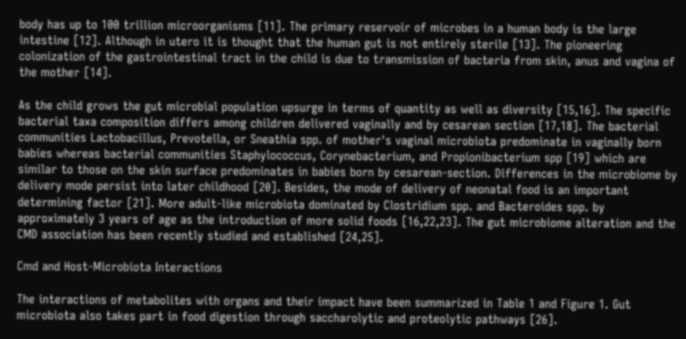body has up to 100 trillion microorganisms [11]. The primary reservoir of microbes in a human body is the large intestine [12]. Although in utero it is thought that the human gut is not entirely sterile [13]. The pioneering colonization of the gastrointestinal tract in the child is due to transmission of bacteria from skin, anus and vagina of the mother [14].

As the child grows the gut microbial population upsurge in terms of quantity as well as diversity [15,16]. The specific bacterial taxa composition differs among children delivered vaginally and by cesarean section [17,18]. The bacterial communities Lactobacillus, Prevotella, or Sneathia spp. of mother's vaginal microbiota predominate in vaginally born babies whereas bacterial communities Staphylococcus, Corynebacterium, and Propionibacterium spp [19] which are similar to those on the skin surface predominates in babies born by cesarean-section. Differences in the microbiome by delivery mode persist into later childhood [20]. Besides, the mode of delivery of neonatal food is an important determining factor [21]. More adult-like microbiota dominated by Clostridium spp. and Bacteroides spp. by approximately 3 years of age as the introduction of more solid foods [16,22,23]. The gut microbiome alteration and the CMD association has been recently studied and established [24,25].

Cmd and Host-Microbiota Interactions

The interactions of metabolites with organs and their impact have been summarized in Table 1 and Figure 1. Gut microbiota also takes part in food digestion through saccharolytic and proteolytic pathways [26].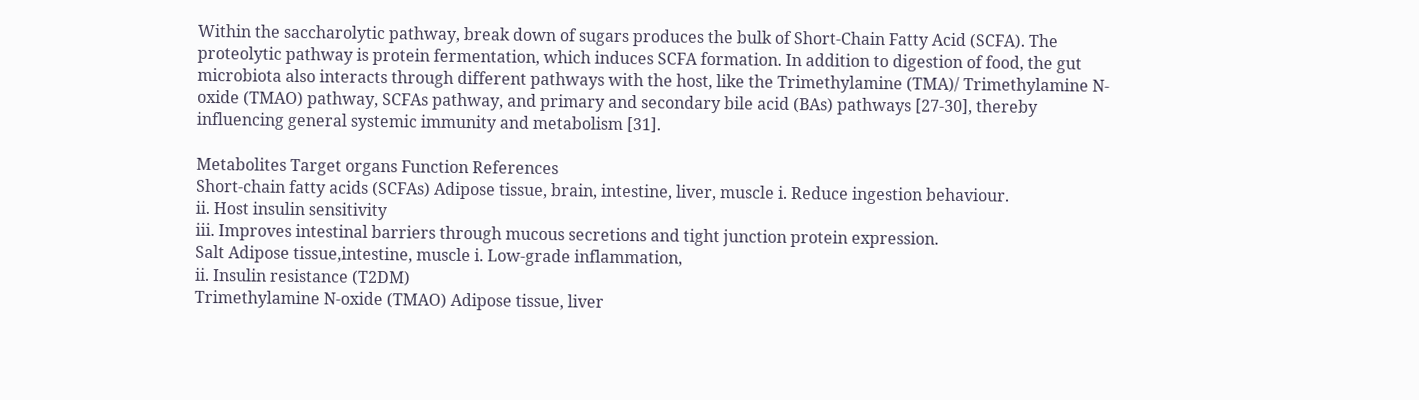Within the saccharolytic pathway, break down of sugars produces the bulk of Short-Chain Fatty Acid (SCFA). The proteolytic pathway is protein fermentation, which induces SCFA formation. In addition to digestion of food, the gut microbiota also interacts through different pathways with the host, like the Trimethylamine (TMA)/ Trimethylamine N-oxide (TMAO) pathway, SCFAs pathway, and primary and secondary bile acid (BAs) pathways [27-30], thereby influencing general systemic immunity and metabolism [31].

Metabolites Target organs Function References
Short-chain fatty acids (SCFAs) Adipose tissue, brain, intestine, liver, muscle i. Reduce ingestion behaviour.
ii. Host insulin sensitivity
iii. Improves intestinal barriers through mucous secretions and tight junction protein expression.
Salt Adipose tissue,intestine, muscle i. Low-grade inflammation,
ii. Insulin resistance (T2DM)
Trimethylamine N-oxide (TMAO) Adipose tissue, liver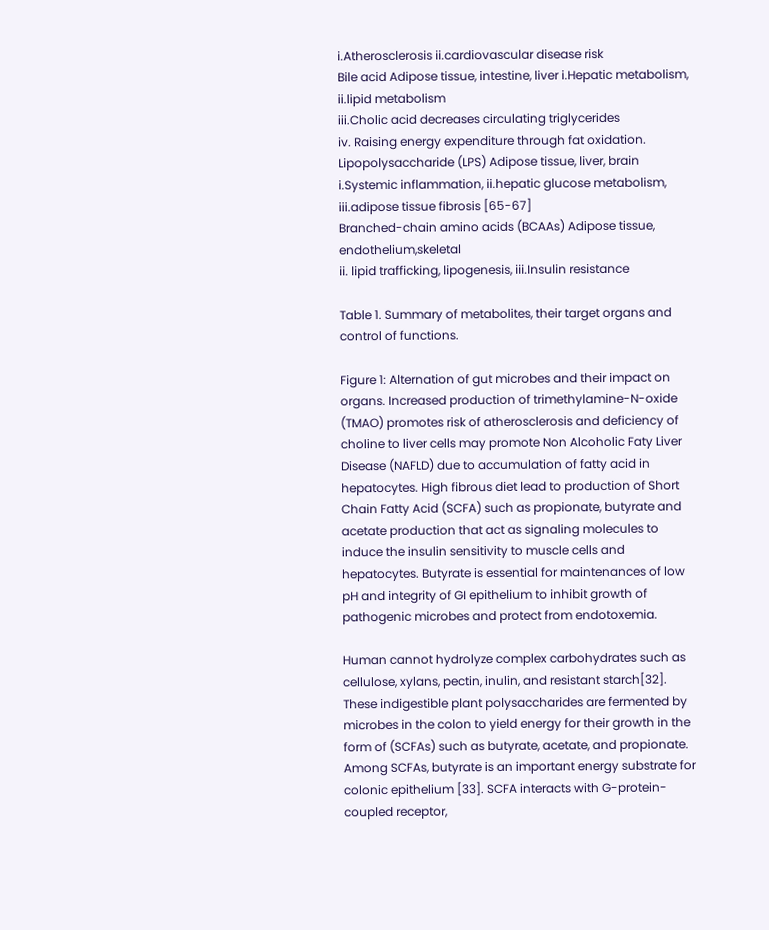i.Atherosclerosis ii.cardiovascular disease risk
Bile acid Adipose tissue, intestine, liver i.Hepatic metabolism,
ii.lipid metabolism
iii.Cholic acid decreases circulating triglycerides
iv. Raising energy expenditure through fat oxidation.
Lipopolysaccharide (LPS) Adipose tissue, liver, brain i.Systemic inflammation, ii.hepatic glucose metabolism, iii.adipose tissue fibrosis [65-67]
Branched-chain amino acids (BCAAs) Adipose tissue, endothelium,skeletal
ii. lipid trafficking, lipogenesis, iii.Insulin resistance

Table 1. Summary of metabolites, their target organs and control of functions.

Figure 1: Alternation of gut microbes and their impact on organs. Increased production of trimethylamine-N-oxide (TMAO) promotes risk of atherosclerosis and deficiency of choline to liver cells may promote Non Alcoholic Faty Liver Disease (NAFLD) due to accumulation of fatty acid in hepatocytes. High fibrous diet lead to production of Short Chain Fatty Acid (SCFA) such as propionate, butyrate and acetate production that act as signaling molecules to induce the insulin sensitivity to muscle cells and hepatocytes. Butyrate is essential for maintenances of low pH and integrity of GI epithelium to inhibit growth of pathogenic microbes and protect from endotoxemia.

Human cannot hydrolyze complex carbohydrates such as cellulose, xylans, pectin, inulin, and resistant starch[32]. These indigestible plant polysaccharides are fermented by microbes in the colon to yield energy for their growth in the form of (SCFAs) such as butyrate, acetate, and propionate. Among SCFAs, butyrate is an important energy substrate for colonic epithelium [33]. SCFA interacts with G-protein-coupled receptor,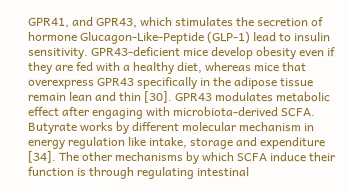GPR41, and GPR43, which stimulates the secretion of hormone Glucagon-Like-Peptide (GLP-1) lead to insulin sensitivity. GPR43-deficient mice develop obesity even if they are fed with a healthy diet, whereas mice that overexpress GPR43 specifically in the adipose tissue remain lean and thin [30]. GPR43 modulates metabolic effect after engaging with microbiota-derived SCFA. Butyrate works by different molecular mechanism in energy regulation like intake, storage and expenditure [34]. The other mechanisms by which SCFA induce their function is through regulating intestinal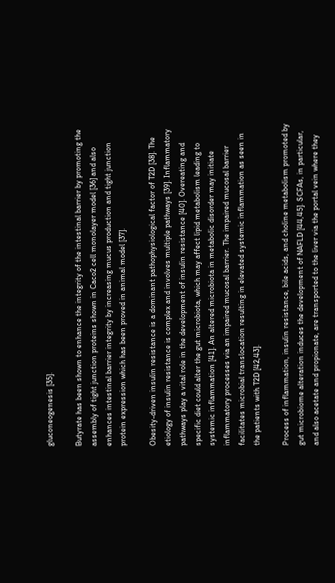gluconeogenesis [35].

Butyrate has been shown to enhance the integrity of the intestinal barrier by promoting the assembly of tight junction proteins shown in Caco2 cell monolayer model [36] and also enhances intestinal barrier integrity by increasing mucus production and tight junction protein expression which has been proved in animal model [37].

Obesity-driven insulin resistance is a dominant pathophysiological factor of T2D [38]. The etiology of insulin resistance is complex and involves multiple pathways [39]. Inflammatory pathways play a vital role in the development of insulin resistance [40]. Overeating and specific diet could alter the gut microbiota, which may affect lipid metabolism leading to systemic inflammation [41]. An altered microbiota in metabolic disorder may initiate inflammatory processes via an impaired mucosal barrier. The impaired mucosal barrier facilitates microbial translocation resulting in elevated systemic inflammation as seen in the patients with T2D [42,43].

Process of inflammation, insulin resistance, bile acids, and choline metabolism promoted by gut microbiome alteration induces the development of NAFLD [44,45]. SCFAs, in particular, and also acetate and propionate, are transported to the liver via the portal vein where they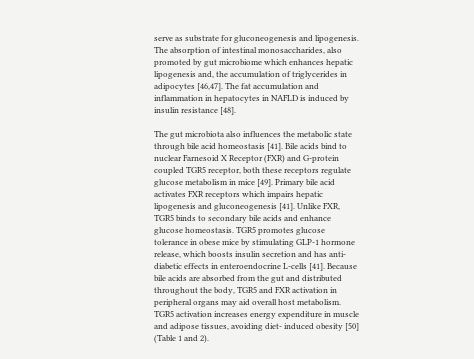serve as substrate for gluconeogenesis and lipogenesis. The absorption of intestinal monosaccharides, also promoted by gut microbiome which enhances hepatic lipogenesis and, the accumulation of triglycerides in adipocytes [46,47]. The fat accumulation and inflammation in hepatocytes in NAFLD is induced by insulin resistance [48].

The gut microbiota also influences the metabolic state through bile acid homeostasis [41]. Bile acids bind to nuclear Farnesoid X Receptor (FXR) and G-protein coupled TGR5 receptor, both these receptors regulate glucose metabolism in mice [49]. Primary bile acid activates FXR receptors which impairs hepatic lipogenesis and gluconeogenesis [41]. Unlike FXR, TGR5 binds to secondary bile acids and enhance glucose homeostasis. TGR5 promotes glucose tolerance in obese mice by stimulating GLP-1 hormone release, which boosts insulin secretion and has anti-diabetic effects in enteroendocrine L-cells [41]. Because bile acids are absorbed from the gut and distributed throughout the body, TGR5 and FXR activation in peripheral organs may aid overall host metabolism. TGR5 activation increases energy expenditure in muscle and adipose tissues, avoiding diet- induced obesity [50] (Table 1 and 2).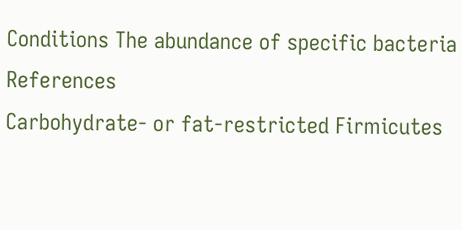Conditions The abundance of specific bacteria References
Carbohydrate- or fat-restricted Firmicutes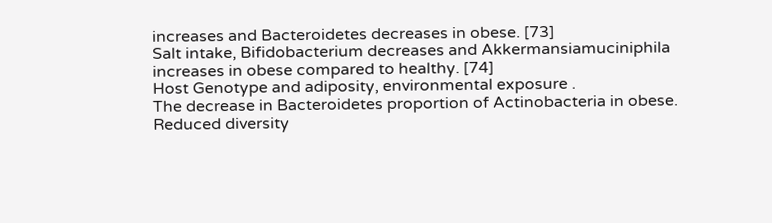increases and Bacteroidetes decreases in obese. [73]
Salt intake, Bifidobacterium decreases and Akkermansiamuciniphila increases in obese compared to healthy. [74]
Host Genotype and adiposity, environmental exposure .
The decrease in Bacteroidetes proportion of Actinobacteria in obese.
Reduced diversity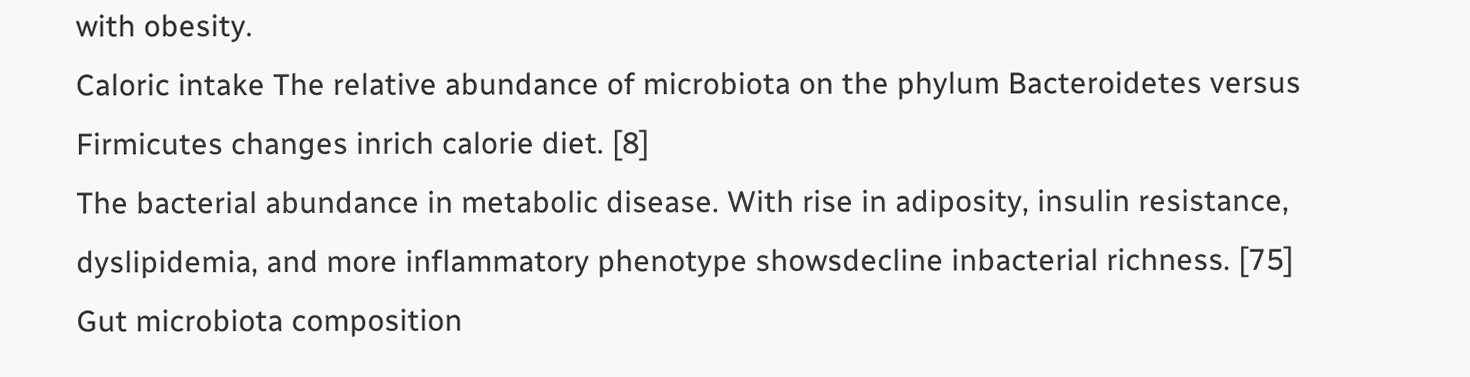with obesity.
Caloric intake The relative abundance of microbiota on the phylum Bacteroidetes versus Firmicutes changes inrich calorie diet. [8]
The bacterial abundance in metabolic disease. With rise in adiposity, insulin resistance, dyslipidemia, and more inflammatory phenotype showsdecline inbacterial richness. [75]
Gut microbiota composition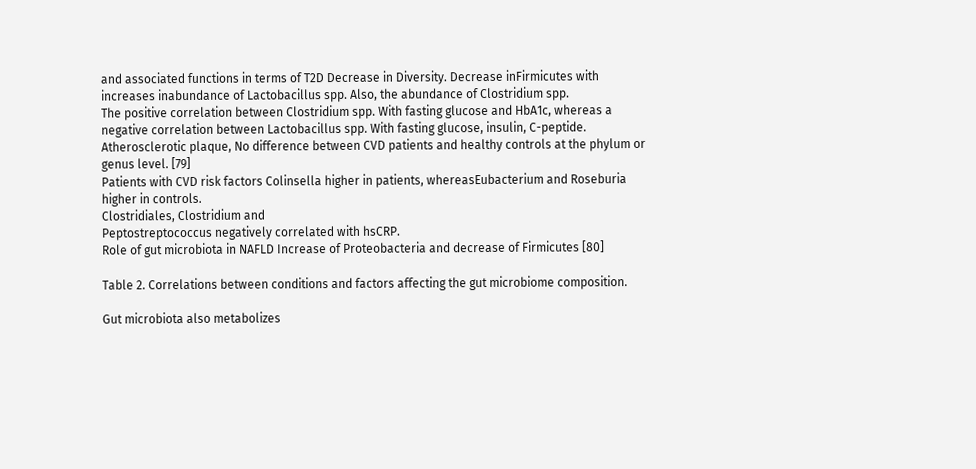and associated functions in terms of T2D Decrease in Diversity. Decrease inFirmicutes with increases inabundance of Lactobacillus spp. Also, the abundance of Clostridium spp.
The positive correlation between Clostridium spp. With fasting glucose and HbA1c, whereas a negative correlation between Lactobacillus spp. With fasting glucose, insulin, C-peptide.
Atherosclerotic plaque, No difference between CVD patients and healthy controls at the phylum or genus level. [79]
Patients with CVD risk factors Colinsella higher in patients, whereasEubacterium and Roseburia higher in controls.
Clostridiales, Clostridium and
Peptostreptococcus negatively correlated with hsCRP.
Role of gut microbiota in NAFLD Increase of Proteobacteria and decrease of Firmicutes [80]

Table 2. Correlations between conditions and factors affecting the gut microbiome composition.

Gut microbiota also metabolizes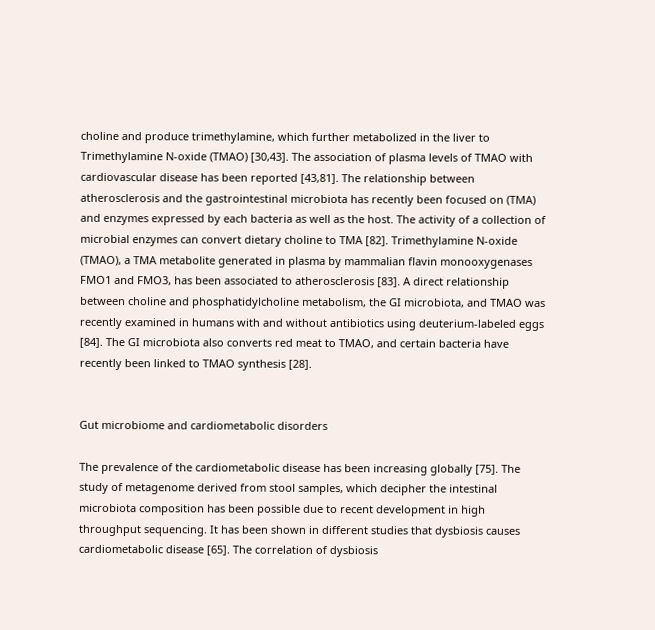choline and produce trimethylamine, which further metabolized in the liver to Trimethylamine N-oxide (TMAO) [30,43]. The association of plasma levels of TMAO with cardiovascular disease has been reported [43,81]. The relationship between atherosclerosis and the gastrointestinal microbiota has recently been focused on (TMA) and enzymes expressed by each bacteria as well as the host. The activity of a collection of microbial enzymes can convert dietary choline to TMA [82]. Trimethylamine N-oxide (TMAO), a TMA metabolite generated in plasma by mammalian flavin monooxygenases FMO1 and FMO3, has been associated to atherosclerosis [83]. A direct relationship between choline and phosphatidylcholine metabolism, the GI microbiota, and TMAO was recently examined in humans with and without antibiotics using deuterium-labeled eggs [84]. The GI microbiota also converts red meat to TMAO, and certain bacteria have recently been linked to TMAO synthesis [28].


Gut microbiome and cardiometabolic disorders

The prevalence of the cardiometabolic disease has been increasing globally [75]. The study of metagenome derived from stool samples, which decipher the intestinal microbiota composition has been possible due to recent development in high throughput sequencing. It has been shown in different studies that dysbiosis causes cardiometabolic disease [65]. The correlation of dysbiosis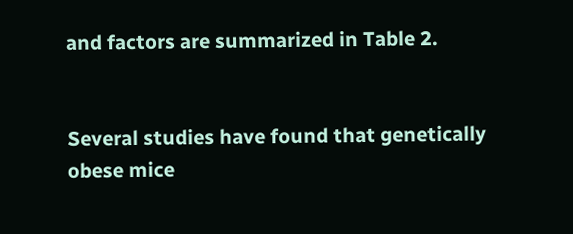and factors are summarized in Table 2.


Several studies have found that genetically obese mice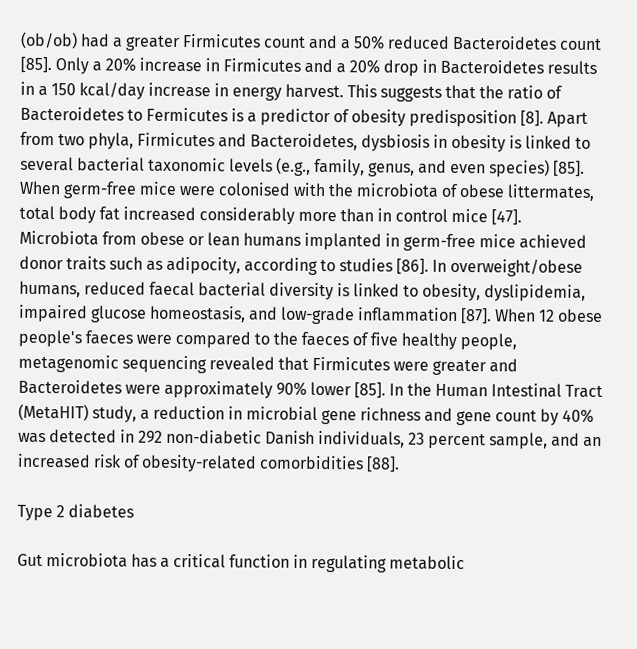(ob/ob) had a greater Firmicutes count and a 50% reduced Bacteroidetes count [85]. Only a 20% increase in Firmicutes and a 20% drop in Bacteroidetes results in a 150 kcal/day increase in energy harvest. This suggests that the ratio of Bacteroidetes to Fermicutes is a predictor of obesity predisposition [8]. Apart from two phyla, Firmicutes and Bacteroidetes, dysbiosis in obesity is linked to several bacterial taxonomic levels (e.g., family, genus, and even species) [85]. When germ-free mice were colonised with the microbiota of obese littermates, total body fat increased considerably more than in control mice [47]. Microbiota from obese or lean humans implanted in germ-free mice achieved donor traits such as adipocity, according to studies [86]. In overweight/obese humans, reduced faecal bacterial diversity is linked to obesity, dyslipidemia, impaired glucose homeostasis, and low-grade inflammation [87]. When 12 obese people's faeces were compared to the faeces of five healthy people, metagenomic sequencing revealed that Firmicutes were greater and Bacteroidetes were approximately 90% lower [85]. In the Human Intestinal Tract (MetaHIT) study, a reduction in microbial gene richness and gene count by 40% was detected in 292 non-diabetic Danish individuals, 23 percent sample, and an increased risk of obesity-related comorbidities [88].

Type 2 diabetes

Gut microbiota has a critical function in regulating metabolic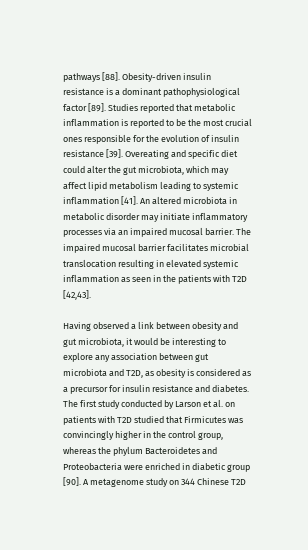pathways [88]. Obesity-driven insulin resistance is a dominant pathophysiological factor [89]. Studies reported that metabolic inflammation is reported to be the most crucial ones responsible for the evolution of insulin resistance [39]. Overeating and specific diet could alter the gut microbiota, which may affect lipid metabolism leading to systemic inflammation [41]. An altered microbiota in metabolic disorder may initiate inflammatory processes via an impaired mucosal barrier. The impaired mucosal barrier facilitates microbial translocation resulting in elevated systemic inflammation as seen in the patients with T2D [42,43].

Having observed a link between obesity and gut microbiota, it would be interesting to explore any association between gut microbiota and T2D, as obesity is considered as a precursor for insulin resistance and diabetes. The first study conducted by Larson et al. on patients with T2D studied that Firmicutes was convincingly higher in the control group, whereas the phylum Bacteroidetes and Proteobacteria were enriched in diabetic group [90]. A metagenome study on 344 Chinese T2D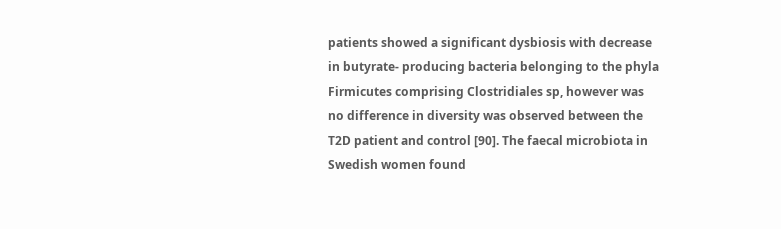patients showed a significant dysbiosis with decrease in butyrate- producing bacteria belonging to the phyla Firmicutes comprising Clostridiales sp, however was no difference in diversity was observed between the T2D patient and control [90]. The faecal microbiota in Swedish women found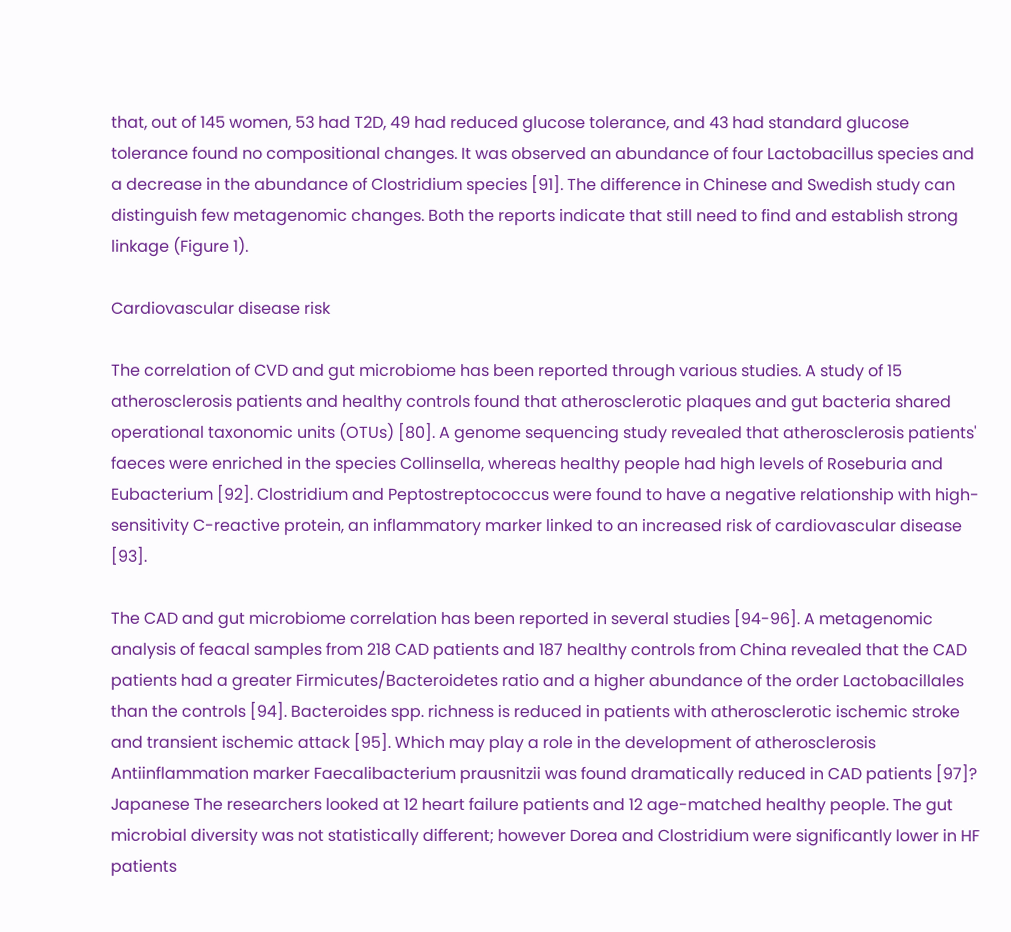that, out of 145 women, 53 had T2D, 49 had reduced glucose tolerance, and 43 had standard glucose tolerance found no compositional changes. It was observed an abundance of four Lactobacillus species and a decrease in the abundance of Clostridium species [91]. The difference in Chinese and Swedish study can distinguish few metagenomic changes. Both the reports indicate that still need to find and establish strong linkage (Figure 1).

Cardiovascular disease risk

The correlation of CVD and gut microbiome has been reported through various studies. A study of 15 atherosclerosis patients and healthy controls found that atherosclerotic plaques and gut bacteria shared operational taxonomic units (OTUs) [80]. A genome sequencing study revealed that atherosclerosis patients' faeces were enriched in the species Collinsella, whereas healthy people had high levels of Roseburia and Eubacterium [92]. Clostridium and Peptostreptococcus were found to have a negative relationship with high-sensitivity C-reactive protein, an inflammatory marker linked to an increased risk of cardiovascular disease [93].

The CAD and gut microbiome correlation has been reported in several studies [94-96]. A metagenomic analysis of feacal samples from 218 CAD patients and 187 healthy controls from China revealed that the CAD patients had a greater Firmicutes/Bacteroidetes ratio and a higher abundance of the order Lactobacillales than the controls [94]. Bacteroides spp. richness is reduced in patients with atherosclerotic ischemic stroke and transient ischemic attack [95]. Which may play a role in the development of atherosclerosis Antiinflammation marker Faecalibacterium prausnitzii was found dramatically reduced in CAD patients [97]? Japanese The researchers looked at 12 heart failure patients and 12 age-matched healthy people. The gut microbial diversity was not statistically different; however Dorea and Clostridium were significantly lower in HF patients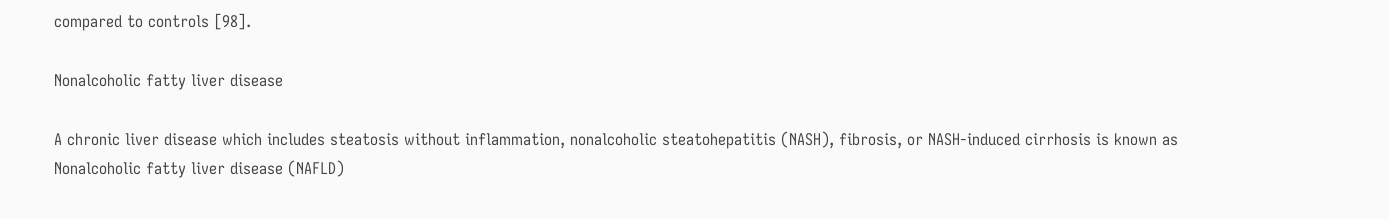compared to controls [98].

Nonalcoholic fatty liver disease

A chronic liver disease which includes steatosis without inflammation, nonalcoholic steatohepatitis (NASH), fibrosis, or NASH-induced cirrhosis is known as Nonalcoholic fatty liver disease (NAFLD)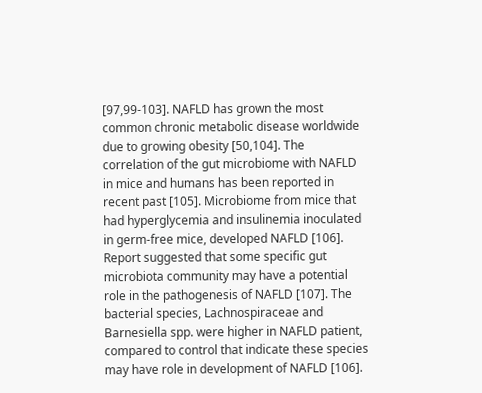[97,99-103]. NAFLD has grown the most common chronic metabolic disease worldwide due to growing obesity [50,104]. The correlation of the gut microbiome with NAFLD in mice and humans has been reported in recent past [105]. Microbiome from mice that had hyperglycemia and insulinemia inoculated in germ-free mice, developed NAFLD [106]. Report suggested that some specific gut microbiota community may have a potential role in the pathogenesis of NAFLD [107]. The bacterial species, Lachnospiraceae and Barnesiella spp. were higher in NAFLD patient, compared to control that indicate these species may have role in development of NAFLD [106].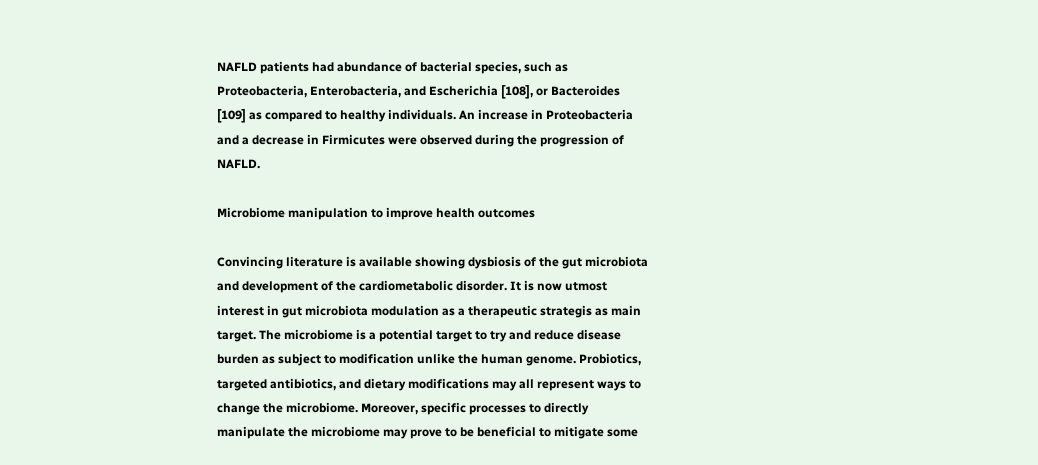NAFLD patients had abundance of bacterial species, such as Proteobacteria, Enterobacteria, and Escherichia [108], or Bacteroides [109] as compared to healthy individuals. An increase in Proteobacteria and a decrease in Firmicutes were observed during the progression of NAFLD.

Microbiome manipulation to improve health outcomes

Convincing literature is available showing dysbiosis of the gut microbiota and development of the cardiometabolic disorder. It is now utmost interest in gut microbiota modulation as a therapeutic strategis as main target. The microbiome is a potential target to try and reduce disease burden as subject to modification unlike the human genome. Probiotics, targeted antibiotics, and dietary modifications may all represent ways to change the microbiome. Moreover, specific processes to directly manipulate the microbiome may prove to be beneficial to mitigate some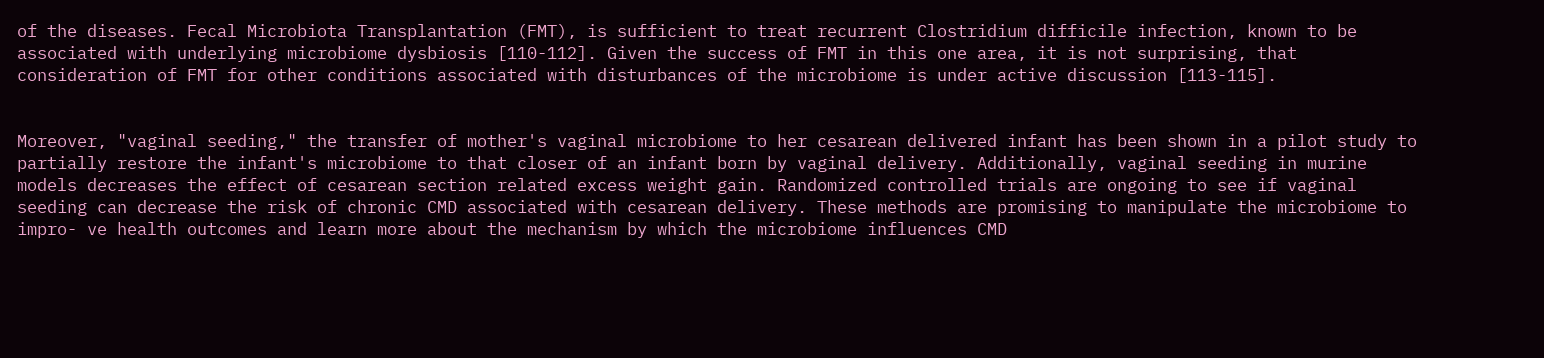of the diseases. Fecal Microbiota Transplantation (FMT), is sufficient to treat recurrent Clostridium difficile infection, known to be associated with underlying microbiome dysbiosis [110-112]. Given the success of FMT in this one area, it is not surprising, that consideration of FMT for other conditions associated with disturbances of the microbiome is under active discussion [113-115].


Moreover, "vaginal seeding," the transfer of mother's vaginal microbiome to her cesarean delivered infant has been shown in a pilot study to partially restore the infant's microbiome to that closer of an infant born by vaginal delivery. Additionally, vaginal seeding in murine models decreases the effect of cesarean section related excess weight gain. Randomized controlled trials are ongoing to see if vaginal seeding can decrease the risk of chronic CMD associated with cesarean delivery. These methods are promising to manipulate the microbiome to impro- ve health outcomes and learn more about the mechanism by which the microbiome influences CMD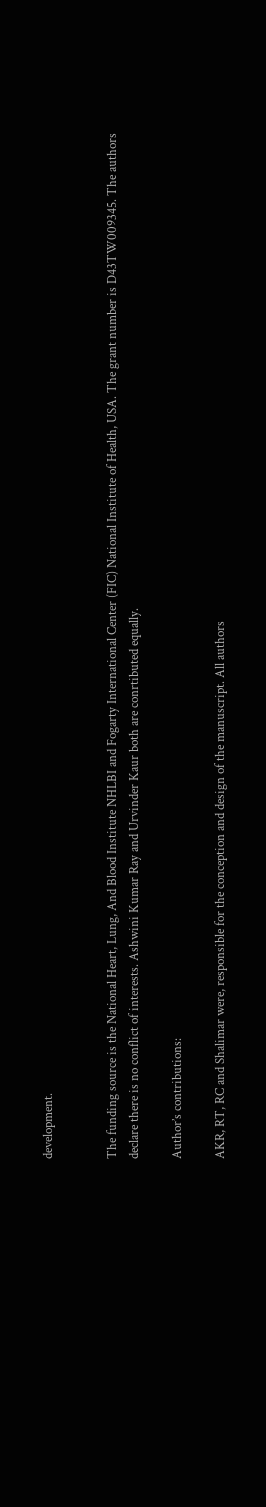development.


The funding source is the National Heart, Lung, And Blood Institute NHLBI and Fogarty International Center (FIC) National Institute of Health, USA. The grant number is D43TW009345. The authors declare there is no conflict of interests. Ashwini Kumar Ray and Urvinder Kaur both are conrtibuted equally.

Author’s contributions:

AKR, RT, RC and Shalimar were, responsible for the conception and design of the manuscript. All authors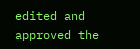edited and approved the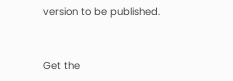version to be published.


Get the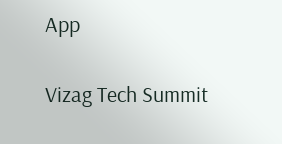App

Vizag Tech Summit